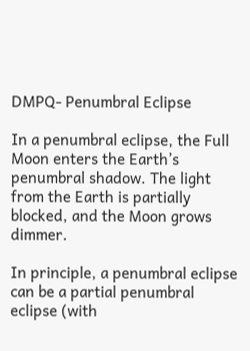DMPQ- Penumbral Eclipse

In a penumbral eclipse, the Full Moon enters the Earth’s penumbral shadow. The light from the Earth is partially blocked, and the Moon grows dimmer.

In principle, a penumbral eclipse can be a partial penumbral eclipse (with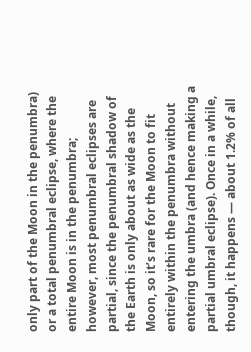only part of the Moon in the penumbra) or a total penumbral eclipse, where the entire Moon is in the penumbra; however, most penumbral eclipses are partial, since the penumbral shadow of the Earth is only about as wide as the Moon, so it’s rare for the Moon to fit entirely within the penumbra without entering the umbra (and hence making a partial umbral eclipse). Once in a while, though, it happens — about 1.2% of all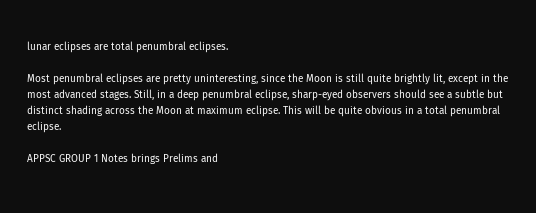lunar eclipses are total penumbral eclipses.

Most penumbral eclipses are pretty uninteresting, since the Moon is still quite brightly lit, except in the most advanced stages. Still, in a deep penumbral eclipse, sharp-eyed observers should see a subtle but distinct shading across the Moon at maximum eclipse. This will be quite obvious in a total penumbral eclipse.

APPSC GROUP 1 Notes brings Prelims and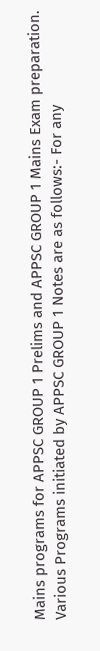Mains programs for APPSC GROUP 1 Prelims and APPSC GROUP 1 Mains Exam preparation. Various Programs initiated by APPSC GROUP 1 Notes are as follows:- For any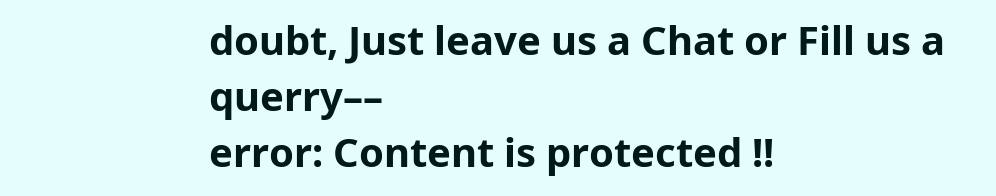doubt, Just leave us a Chat or Fill us a querry––
error: Content is protected !!